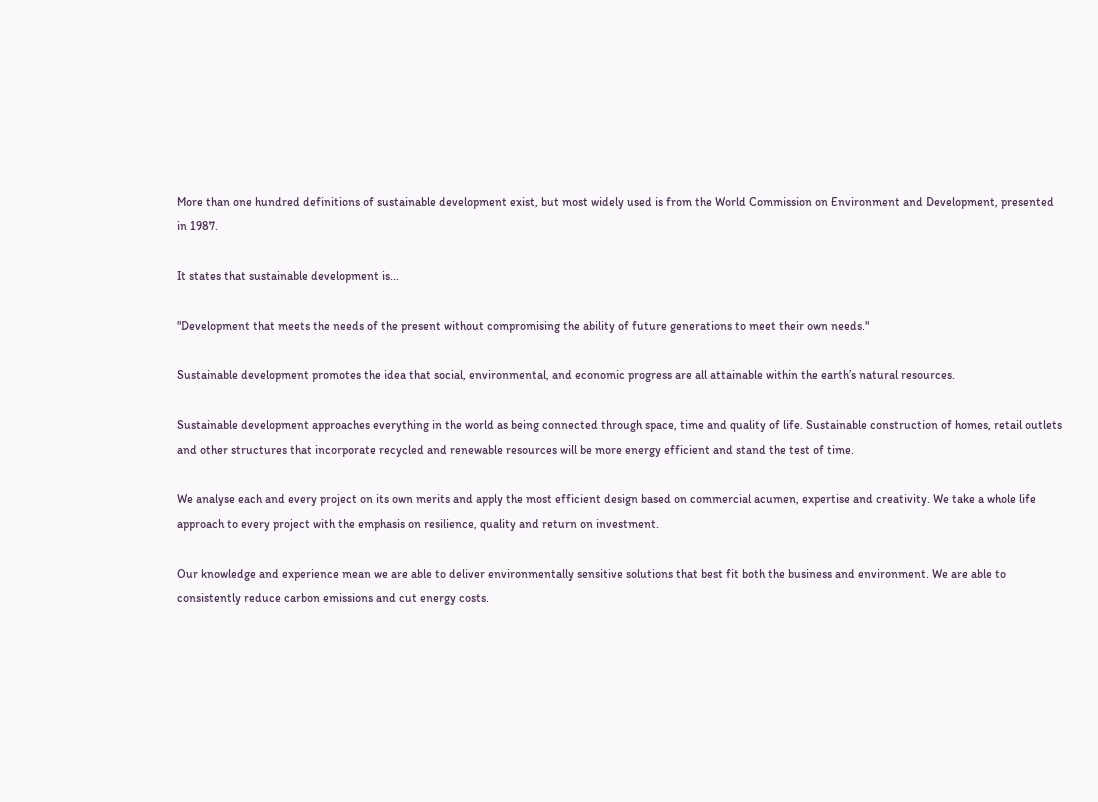More than one hundred definitions of sustainable development exist, but most widely used is from the World Commission on Environment and Development, presented in 1987.

It states that sustainable development is...

"Development that meets the needs of the present without compromising the ability of future generations to meet their own needs."

Sustainable development promotes the idea that social, environmental, and economic progress are all attainable within the earth’s natural resources.

Sustainable development approaches everything in the world as being connected through space, time and quality of life. Sustainable construction of homes, retail outlets and other structures that incorporate recycled and renewable resources will be more energy efficient and stand the test of time.

We analyse each and every project on its own merits and apply the most efficient design based on commercial acumen, expertise and creativity. We take a whole life approach to every project with the emphasis on resilience, quality and return on investment.

Our knowledge and experience mean we are able to deliver environmentally sensitive solutions that best fit both the business and environment. We are able to consistently reduce carbon emissions and cut energy costs.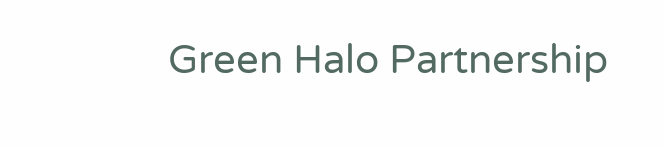Green Halo Partnership